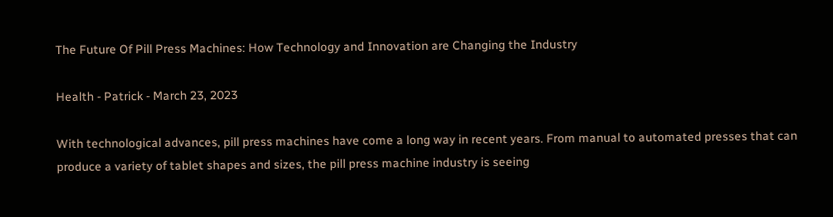The Future Of Pill Press Machines: How Technology and Innovation are Changing the Industry

Health - Patrick - March 23, 2023

With technological advances, pill press machines have come a long way in recent years. From manual to automated presses that can produce a variety of tablet shapes and sizes, the pill press machine industry is seeing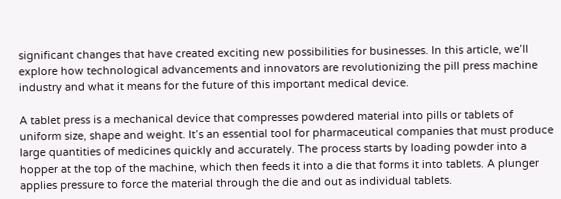significant changes that have created exciting new possibilities for businesses. In this article, we’ll explore how technological advancements and innovators are revolutionizing the pill press machine industry and what it means for the future of this important medical device.

A tablet press is a mechanical device that compresses powdered material into pills or tablets of uniform size, shape and weight. It’s an essential tool for pharmaceutical companies that must produce large quantities of medicines quickly and accurately. The process starts by loading powder into a hopper at the top of the machine, which then feeds it into a die that forms it into tablets. A plunger applies pressure to force the material through the die and out as individual tablets.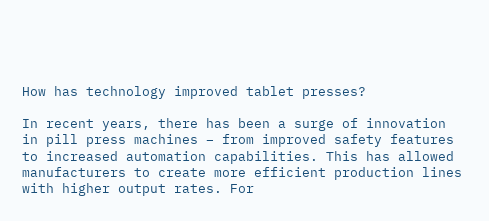How has technology improved tablet presses?

In recent years, there has been a surge of innovation in pill press machines – from improved safety features to increased automation capabilities. This has allowed manufacturers to create more efficient production lines with higher output rates. For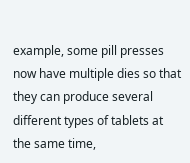example, some pill presses now have multiple dies so that they can produce several different types of tablets at the same time,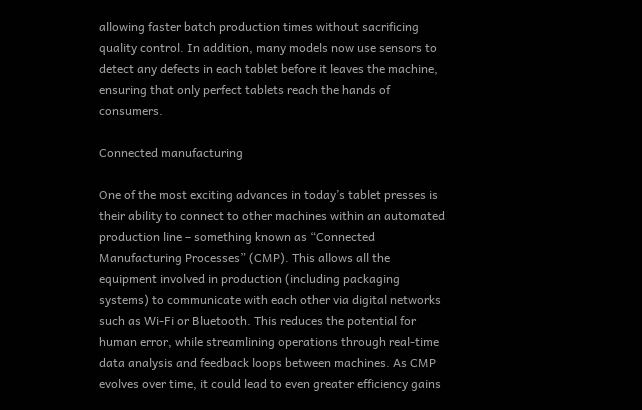allowing faster batch production times without sacrificing quality control. In addition, many models now use sensors to detect any defects in each tablet before it leaves the machine, ensuring that only perfect tablets reach the hands of consumers.

Connected manufacturing

One of the most exciting advances in today’s tablet presses is their ability to connect to other machines within an automated production line – something known as “Connected Manufacturing Processes” (CMP). This allows all the equipment involved in production (including packaging systems) to communicate with each other via digital networks such as Wi-Fi or Bluetooth. This reduces the potential for human error, while streamlining operations through real-time data analysis and feedback loops between machines. As CMP evolves over time, it could lead to even greater efficiency gains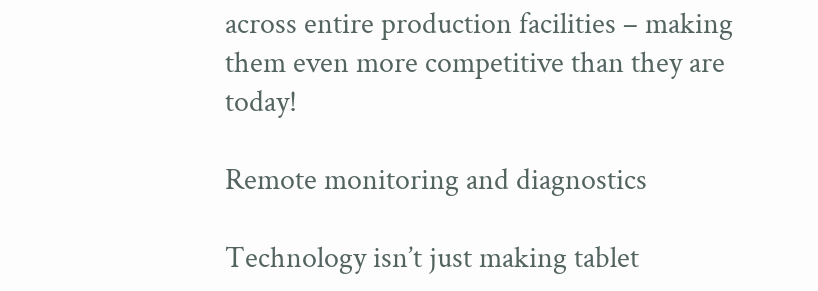across entire production facilities – making them even more competitive than they are today!

Remote monitoring and diagnostics

Technology isn’t just making tablet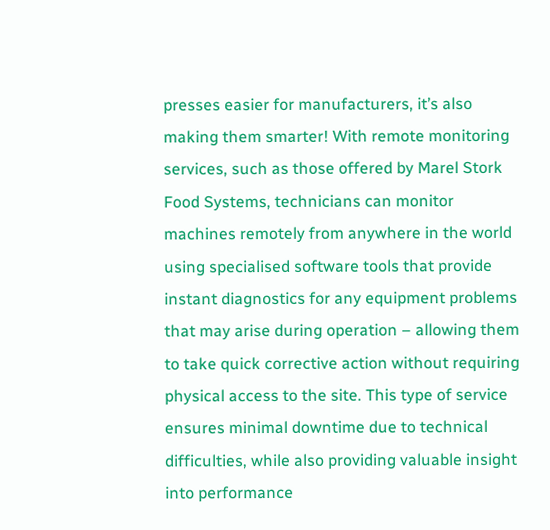presses easier for manufacturers, it’s also making them smarter! With remote monitoring services, such as those offered by Marel Stork Food Systems, technicians can monitor machines remotely from anywhere in the world using specialised software tools that provide instant diagnostics for any equipment problems that may arise during operation – allowing them to take quick corrective action without requiring physical access to the site. This type of service ensures minimal downtime due to technical difficulties, while also providing valuable insight into performance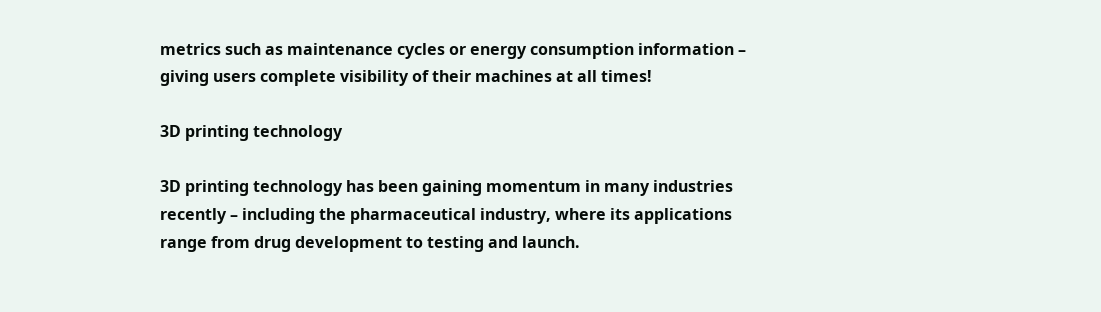metrics such as maintenance cycles or energy consumption information – giving users complete visibility of their machines at all times!

3D printing technology

3D printing technology has been gaining momentum in many industries recently – including the pharmaceutical industry, where its applications range from drug development to testing and launch.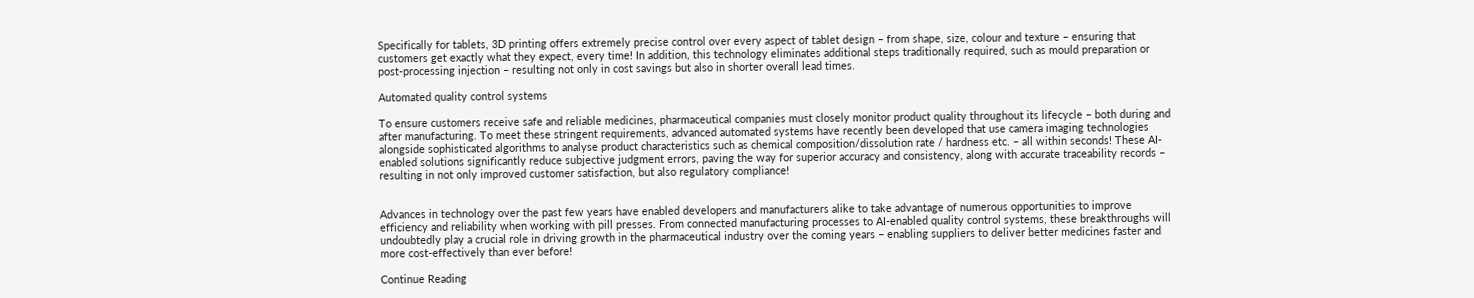Specifically for tablets, 3D printing offers extremely precise control over every aspect of tablet design – from shape, size, colour and texture – ensuring that customers get exactly what they expect, every time! In addition, this technology eliminates additional steps traditionally required, such as mould preparation or post-processing injection – resulting not only in cost savings but also in shorter overall lead times.

Automated quality control systems

To ensure customers receive safe and reliable medicines, pharmaceutical companies must closely monitor product quality throughout its lifecycle – both during and after manufacturing. To meet these stringent requirements, advanced automated systems have recently been developed that use camera imaging technologies alongside sophisticated algorithms to analyse product characteristics such as chemical composition/dissolution rate / hardness etc. – all within seconds! These AI-enabled solutions significantly reduce subjective judgment errors, paving the way for superior accuracy and consistency, along with accurate traceability records – resulting in not only improved customer satisfaction, but also regulatory compliance!


Advances in technology over the past few years have enabled developers and manufacturers alike to take advantage of numerous opportunities to improve efficiency and reliability when working with pill presses. From connected manufacturing processes to AI-enabled quality control systems, these breakthroughs will undoubtedly play a crucial role in driving growth in the pharmaceutical industry over the coming years – enabling suppliers to deliver better medicines faster and more cost-effectively than ever before!

Continue Reading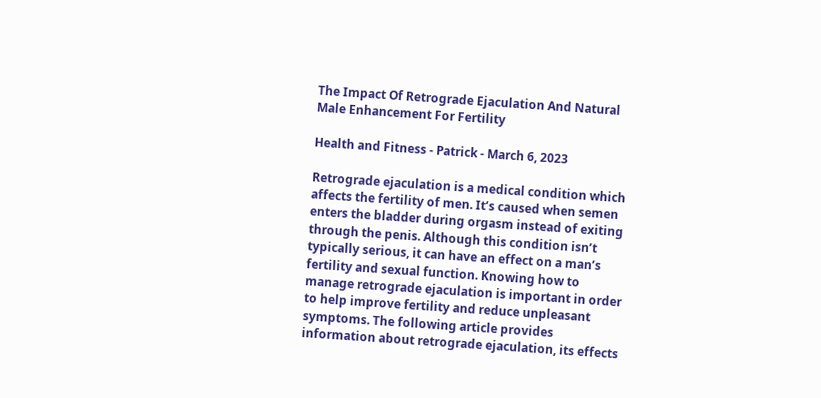The Impact Of Retrograde Ejaculation And Natural Male Enhancement For Fertility

Health and Fitness - Patrick - March 6, 2023

Retrograde ejaculation is a medical condition which affects the fertility of men. It’s caused when semen enters the bladder during orgasm instead of exiting through the penis. Although this condition isn’t typically serious, it can have an effect on a man’s fertility and sexual function. Knowing how to manage retrograde ejaculation is important in order to help improve fertility and reduce unpleasant symptoms. The following article provides information about retrograde ejaculation, its effects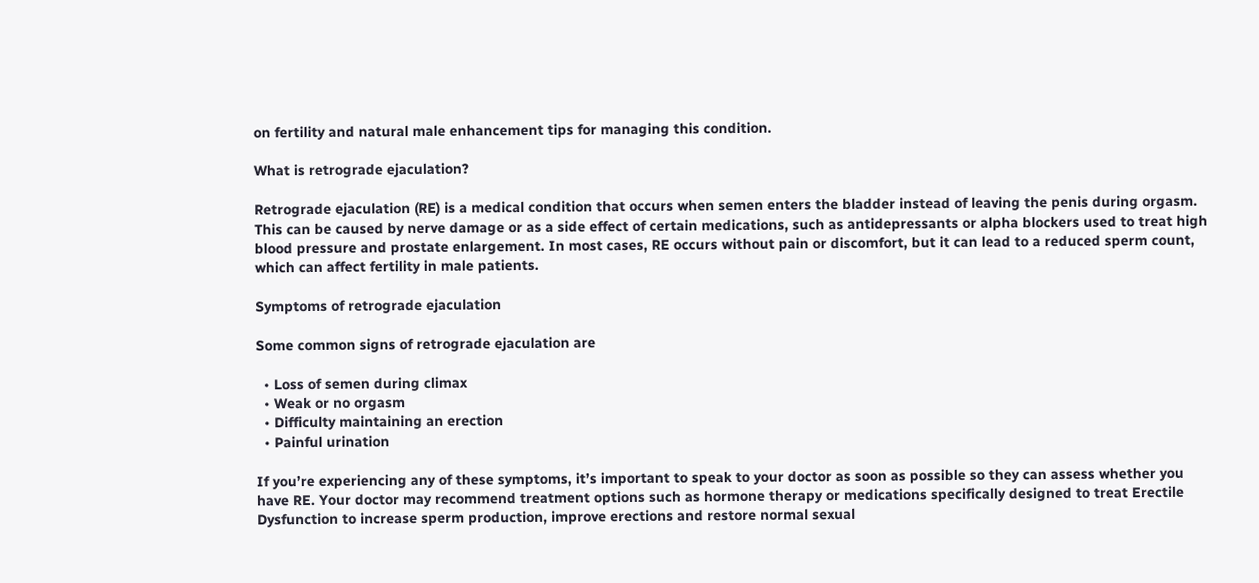on fertility and natural male enhancement tips for managing this condition.

What is retrograde ejaculation?

Retrograde ejaculation (RE) is a medical condition that occurs when semen enters the bladder instead of leaving the penis during orgasm. This can be caused by nerve damage or as a side effect of certain medications, such as antidepressants or alpha blockers used to treat high blood pressure and prostate enlargement. In most cases, RE occurs without pain or discomfort, but it can lead to a reduced sperm count, which can affect fertility in male patients.

Symptoms of retrograde ejaculation

Some common signs of retrograde ejaculation are

  • Loss of semen during climax
  • Weak or no orgasm
  • Difficulty maintaining an erection
  • Painful urination

If you’re experiencing any of these symptoms, it’s important to speak to your doctor as soon as possible so they can assess whether you have RE. Your doctor may recommend treatment options such as hormone therapy or medications specifically designed to treat Erectile Dysfunction to increase sperm production, improve erections and restore normal sexual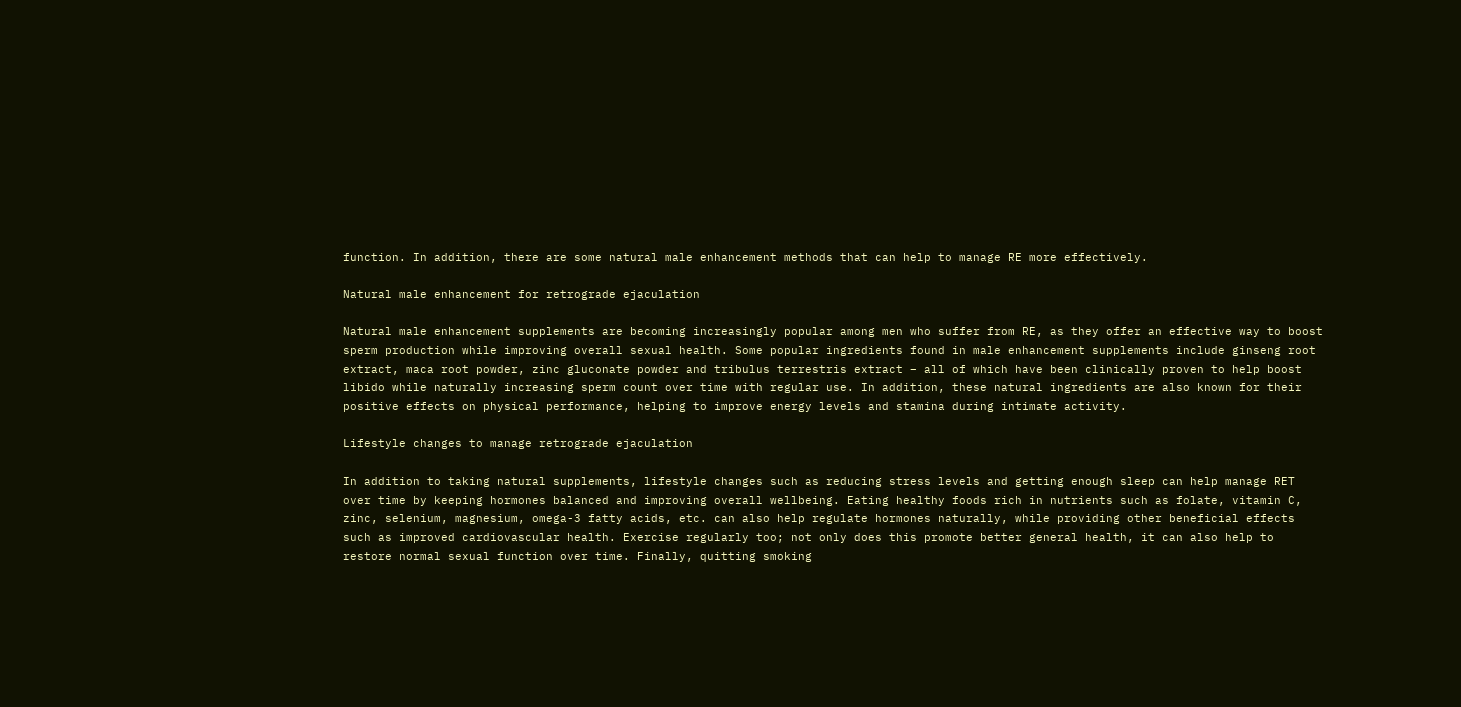function. In addition, there are some natural male enhancement methods that can help to manage RE more effectively.

Natural male enhancement for retrograde ejaculation

Natural male enhancement supplements are becoming increasingly popular among men who suffer from RE, as they offer an effective way to boost sperm production while improving overall sexual health. Some popular ingredients found in male enhancement supplements include ginseng root extract, maca root powder, zinc gluconate powder and tribulus terrestris extract – all of which have been clinically proven to help boost libido while naturally increasing sperm count over time with regular use. In addition, these natural ingredients are also known for their positive effects on physical performance, helping to improve energy levels and stamina during intimate activity.

Lifestyle changes to manage retrograde ejaculation

In addition to taking natural supplements, lifestyle changes such as reducing stress levels and getting enough sleep can help manage RET over time by keeping hormones balanced and improving overall wellbeing. Eating healthy foods rich in nutrients such as folate, vitamin C, zinc, selenium, magnesium, omega-3 fatty acids, etc. can also help regulate hormones naturally, while providing other beneficial effects such as improved cardiovascular health. Exercise regularly too; not only does this promote better general health, it can also help to restore normal sexual function over time. Finally, quitting smoking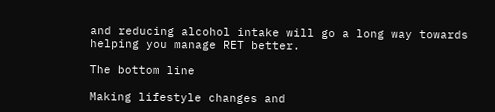and reducing alcohol intake will go a long way towards helping you manage RET better.

The bottom line

Making lifestyle changes and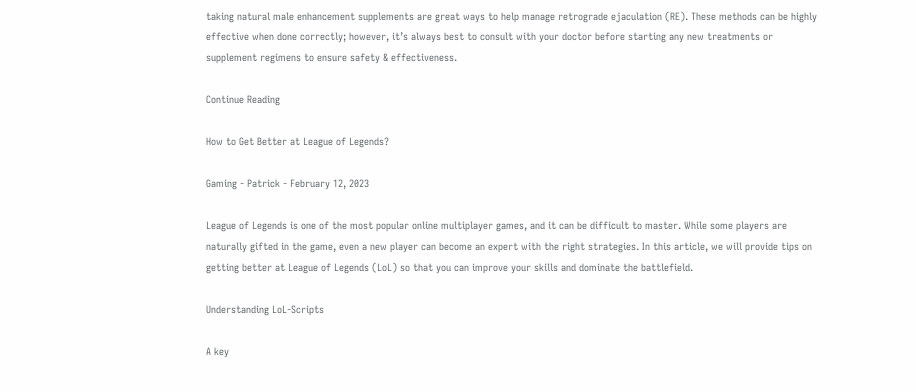taking natural male enhancement supplements are great ways to help manage retrograde ejaculation (RE). These methods can be highly effective when done correctly; however, it’s always best to consult with your doctor before starting any new treatments or supplement regimens to ensure safety & effectiveness.

Continue Reading

How to Get Better at League of Legends?

Gaming - Patrick - February 12, 2023

League of Legends is one of the most popular online multiplayer games, and it can be difficult to master. While some players are naturally gifted in the game, even a new player can become an expert with the right strategies. In this article, we will provide tips on getting better at League of Legends (LoL) so that you can improve your skills and dominate the battlefield.

Understanding LoL-Scripts

A key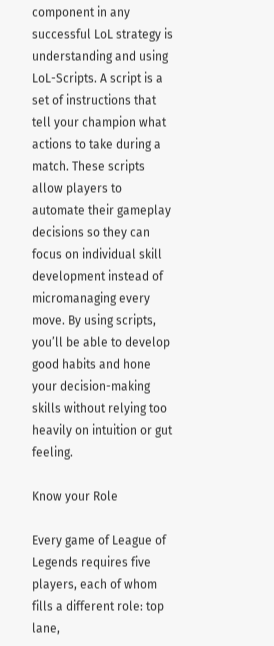component in any successful LoL strategy is understanding and using LoL-Scripts. A script is a set of instructions that tell your champion what actions to take during a match. These scripts allow players to automate their gameplay decisions so they can focus on individual skill development instead of micromanaging every move. By using scripts, you’ll be able to develop good habits and hone your decision-making skills without relying too heavily on intuition or gut feeling.

Know your Role

Every game of League of Legends requires five players, each of whom fills a different role: top lane,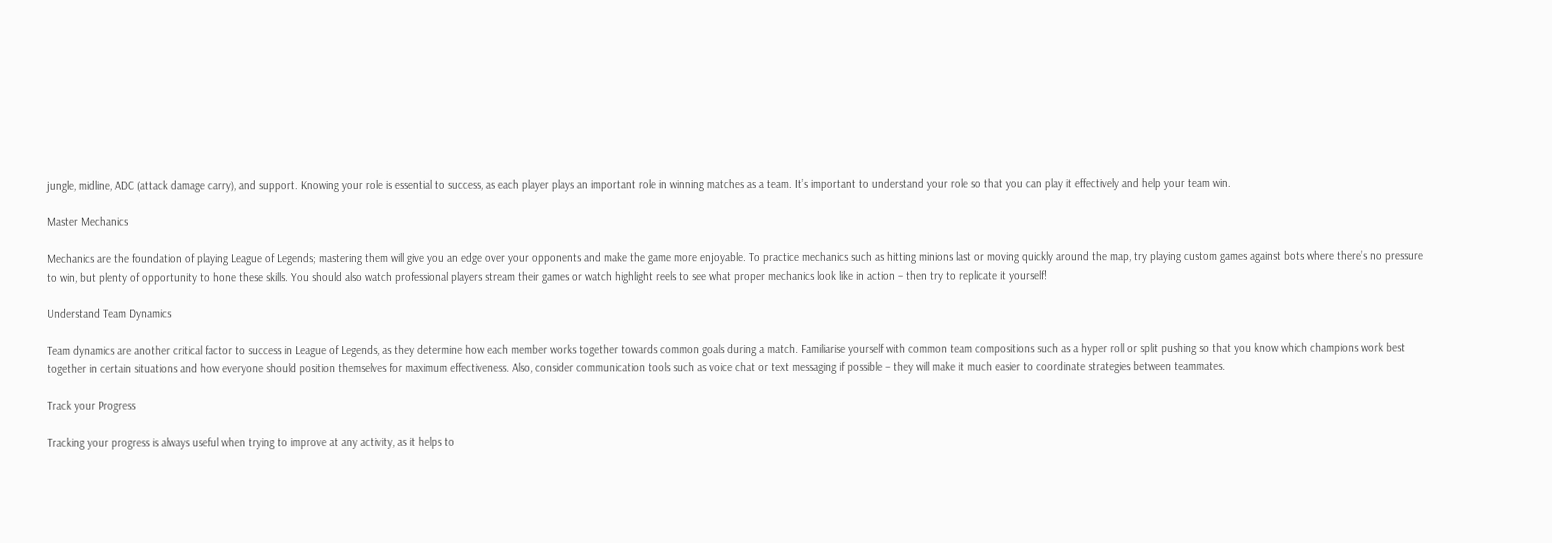jungle, midline, ADC (attack damage carry), and support. Knowing your role is essential to success, as each player plays an important role in winning matches as a team. It’s important to understand your role so that you can play it effectively and help your team win.

Master Mechanics

Mechanics are the foundation of playing League of Legends; mastering them will give you an edge over your opponents and make the game more enjoyable. To practice mechanics such as hitting minions last or moving quickly around the map, try playing custom games against bots where there’s no pressure to win, but plenty of opportunity to hone these skills. You should also watch professional players stream their games or watch highlight reels to see what proper mechanics look like in action – then try to replicate it yourself!

Understand Team Dynamics

Team dynamics are another critical factor to success in League of Legends, as they determine how each member works together towards common goals during a match. Familiarise yourself with common team compositions such as a hyper roll or split pushing so that you know which champions work best together in certain situations and how everyone should position themselves for maximum effectiveness. Also, consider communication tools such as voice chat or text messaging if possible – they will make it much easier to coordinate strategies between teammates.

Track your Progress

Tracking your progress is always useful when trying to improve at any activity, as it helps to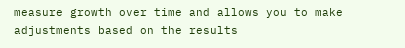measure growth over time and allows you to make adjustments based on the results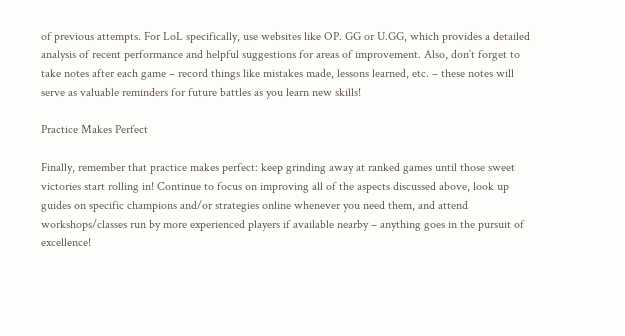of previous attempts. For LoL specifically, use websites like OP. GG or U.GG, which provides a detailed analysis of recent performance and helpful suggestions for areas of improvement. Also, don’t forget to take notes after each game – record things like mistakes made, lessons learned, etc. – these notes will serve as valuable reminders for future battles as you learn new skills!

Practice Makes Perfect

Finally, remember that practice makes perfect: keep grinding away at ranked games until those sweet victories start rolling in! Continue to focus on improving all of the aspects discussed above, look up guides on specific champions and/or strategies online whenever you need them, and attend workshops/classes run by more experienced players if available nearby – anything goes in the pursuit of excellence!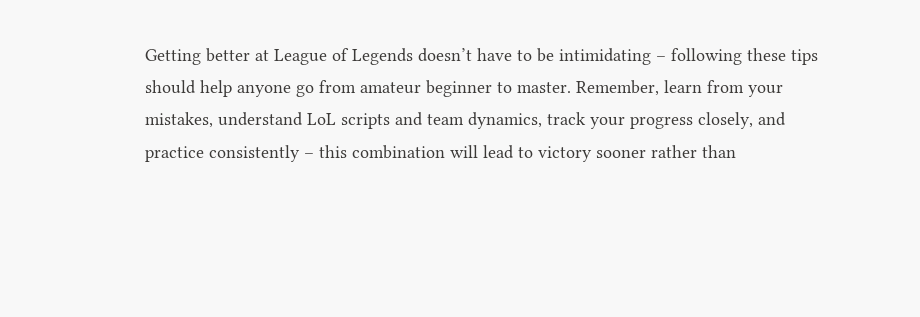Getting better at League of Legends doesn’t have to be intimidating – following these tips should help anyone go from amateur beginner to master. Remember, learn from your mistakes, understand LoL scripts and team dynamics, track your progress closely, and practice consistently – this combination will lead to victory sooner rather than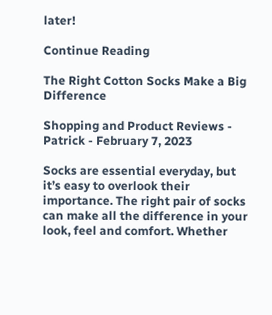later!

Continue Reading

The Right Cotton Socks Make a Big Difference

Shopping and Product Reviews - Patrick - February 7, 2023

Socks are essential everyday, but it’s easy to overlook their importance. The right pair of socks can make all the difference in your look, feel and comfort. Whether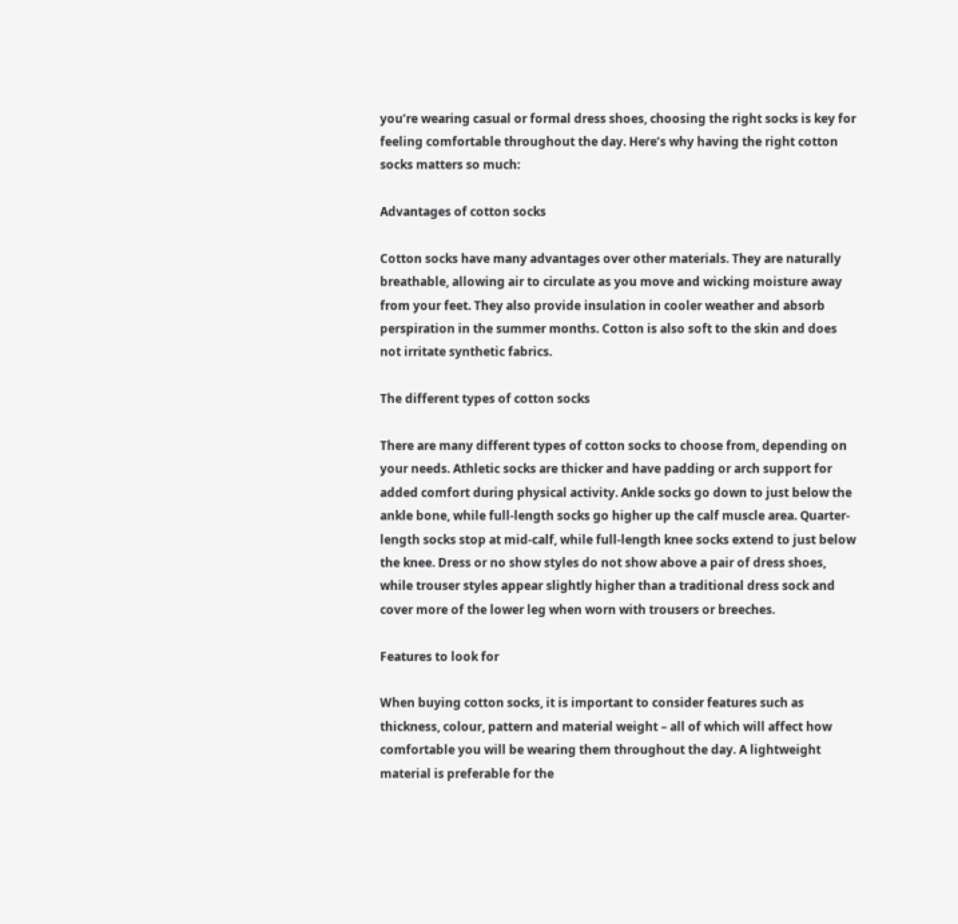you’re wearing casual or formal dress shoes, choosing the right socks is key for feeling comfortable throughout the day. Here’s why having the right cotton socks matters so much:

Advantages of cotton socks

Cotton socks have many advantages over other materials. They are naturally breathable, allowing air to circulate as you move and wicking moisture away from your feet. They also provide insulation in cooler weather and absorb perspiration in the summer months. Cotton is also soft to the skin and does not irritate synthetic fabrics.

The different types of cotton socks

There are many different types of cotton socks to choose from, depending on your needs. Athletic socks are thicker and have padding or arch support for added comfort during physical activity. Ankle socks go down to just below the ankle bone, while full-length socks go higher up the calf muscle area. Quarter-length socks stop at mid-calf, while full-length knee socks extend to just below the knee. Dress or no show styles do not show above a pair of dress shoes, while trouser styles appear slightly higher than a traditional dress sock and cover more of the lower leg when worn with trousers or breeches.

Features to look for

When buying cotton socks, it is important to consider features such as thickness, colour, pattern and material weight – all of which will affect how comfortable you will be wearing them throughout the day. A lightweight material is preferable for the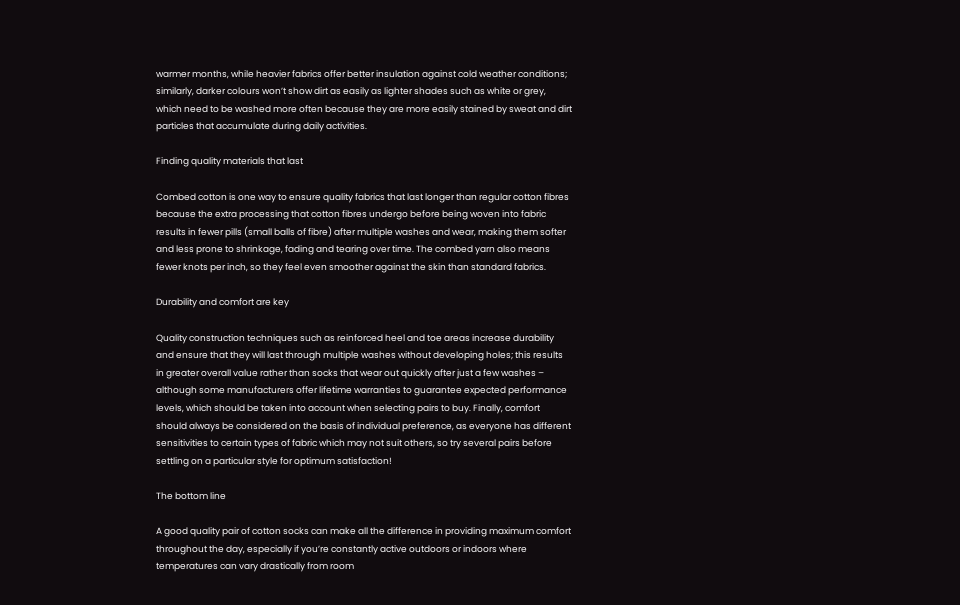warmer months, while heavier fabrics offer better insulation against cold weather conditions; similarly, darker colours won’t show dirt as easily as lighter shades such as white or grey, which need to be washed more often because they are more easily stained by sweat and dirt particles that accumulate during daily activities.

Finding quality materials that last

Combed cotton is one way to ensure quality fabrics that last longer than regular cotton fibres because the extra processing that cotton fibres undergo before being woven into fabric results in fewer pills (small balls of fibre) after multiple washes and wear, making them softer and less prone to shrinkage, fading and tearing over time. The combed yarn also means fewer knots per inch, so they feel even smoother against the skin than standard fabrics.

Durability and comfort are key

Quality construction techniques such as reinforced heel and toe areas increase durability and ensure that they will last through multiple washes without developing holes; this results in greater overall value rather than socks that wear out quickly after just a few washes – although some manufacturers offer lifetime warranties to guarantee expected performance levels, which should be taken into account when selecting pairs to buy. Finally, comfort should always be considered on the basis of individual preference, as everyone has different sensitivities to certain types of fabric which may not suit others, so try several pairs before settling on a particular style for optimum satisfaction!

The bottom line

A good quality pair of cotton socks can make all the difference in providing maximum comfort throughout the day, especially if you’re constantly active outdoors or indoors where temperatures can vary drastically from room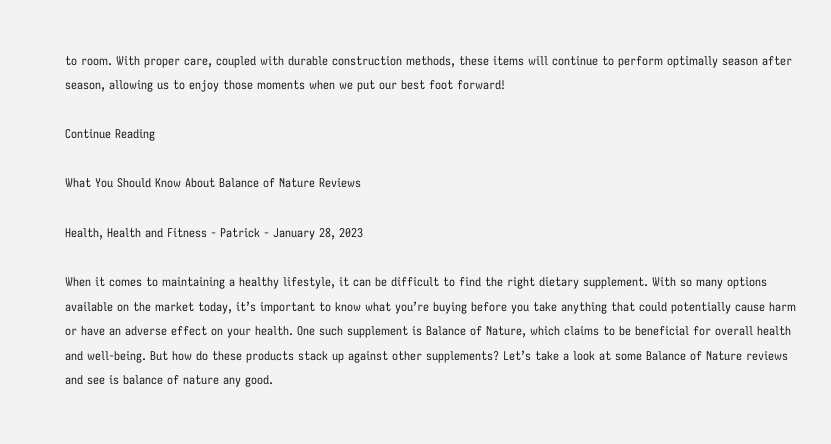to room. With proper care, coupled with durable construction methods, these items will continue to perform optimally season after season, allowing us to enjoy those moments when we put our best foot forward!

Continue Reading

What You Should Know About Balance of Nature Reviews

Health, Health and Fitness - Patrick - January 28, 2023

When it comes to maintaining a healthy lifestyle, it can be difficult to find the right dietary supplement. With so many options available on the market today, it’s important to know what you’re buying before you take anything that could potentially cause harm or have an adverse effect on your health. One such supplement is Balance of Nature, which claims to be beneficial for overall health and well-being. But how do these products stack up against other supplements? Let’s take a look at some Balance of Nature reviews and see is balance of nature any good.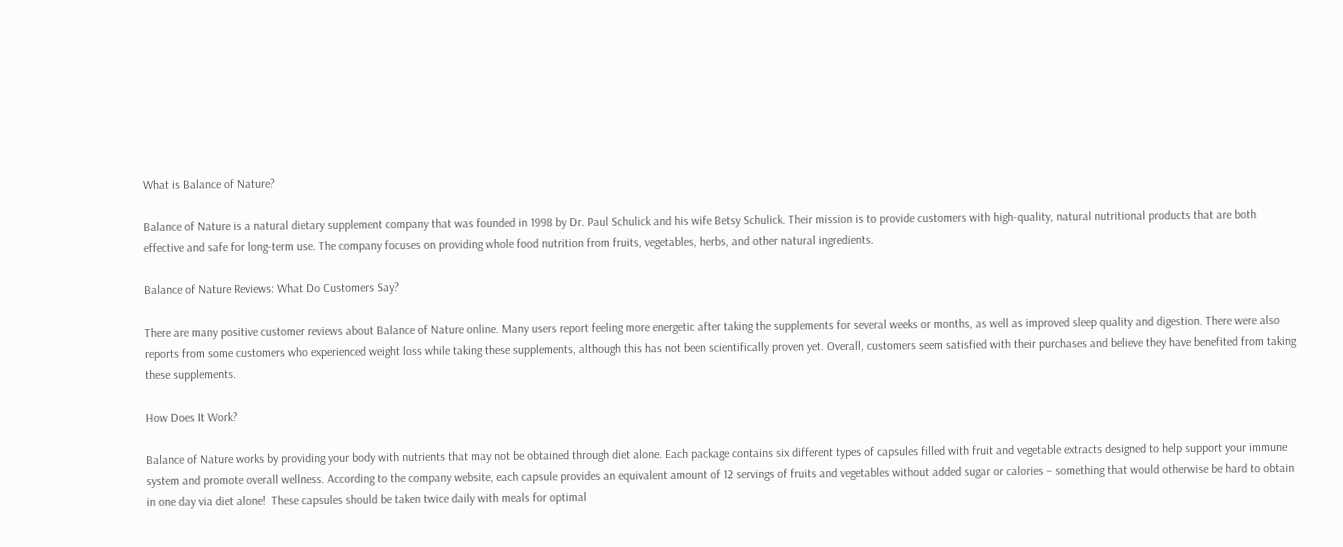What is Balance of Nature?

Balance of Nature is a natural dietary supplement company that was founded in 1998 by Dr. Paul Schulick and his wife Betsy Schulick. Their mission is to provide customers with high-quality, natural nutritional products that are both effective and safe for long-term use. The company focuses on providing whole food nutrition from fruits, vegetables, herbs, and other natural ingredients.

Balance of Nature Reviews: What Do Customers Say?

There are many positive customer reviews about Balance of Nature online. Many users report feeling more energetic after taking the supplements for several weeks or months, as well as improved sleep quality and digestion. There were also reports from some customers who experienced weight loss while taking these supplements, although this has not been scientifically proven yet. Overall, customers seem satisfied with their purchases and believe they have benefited from taking these supplements.

How Does It Work?

Balance of Nature works by providing your body with nutrients that may not be obtained through diet alone. Each package contains six different types of capsules filled with fruit and vegetable extracts designed to help support your immune system and promote overall wellness. According to the company website, each capsule provides an equivalent amount of 12 servings of fruits and vegetables without added sugar or calories – something that would otherwise be hard to obtain in one day via diet alone!  These capsules should be taken twice daily with meals for optimal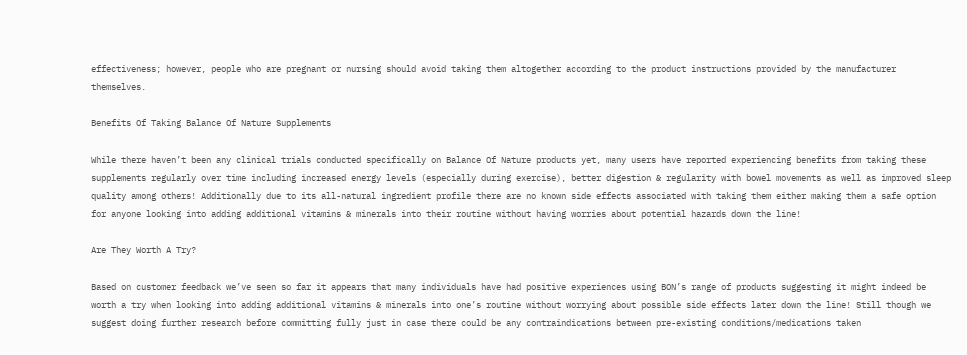effectiveness; however, people who are pregnant or nursing should avoid taking them altogether according to the product instructions provided by the manufacturer themselves.

Benefits Of Taking Balance Of Nature Supplements

While there haven’t been any clinical trials conducted specifically on Balance Of Nature products yet, many users have reported experiencing benefits from taking these supplements regularly over time including increased energy levels (especially during exercise), better digestion & regularity with bowel movements as well as improved sleep quality among others! Additionally due to its all-natural ingredient profile there are no known side effects associated with taking them either making them a safe option for anyone looking into adding additional vitamins & minerals into their routine without having worries about potential hazards down the line!

Are They Worth A Try?

Based on customer feedback we’ve seen so far it appears that many individuals have had positive experiences using BON’s range of products suggesting it might indeed be worth a try when looking into adding additional vitamins & minerals into one’s routine without worrying about possible side effects later down the line! Still though we suggest doing further research before committing fully just in case there could be any contraindications between pre-existing conditions/medications taken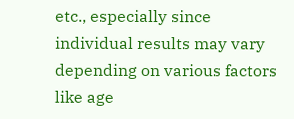etc., especially since individual results may vary depending on various factors like age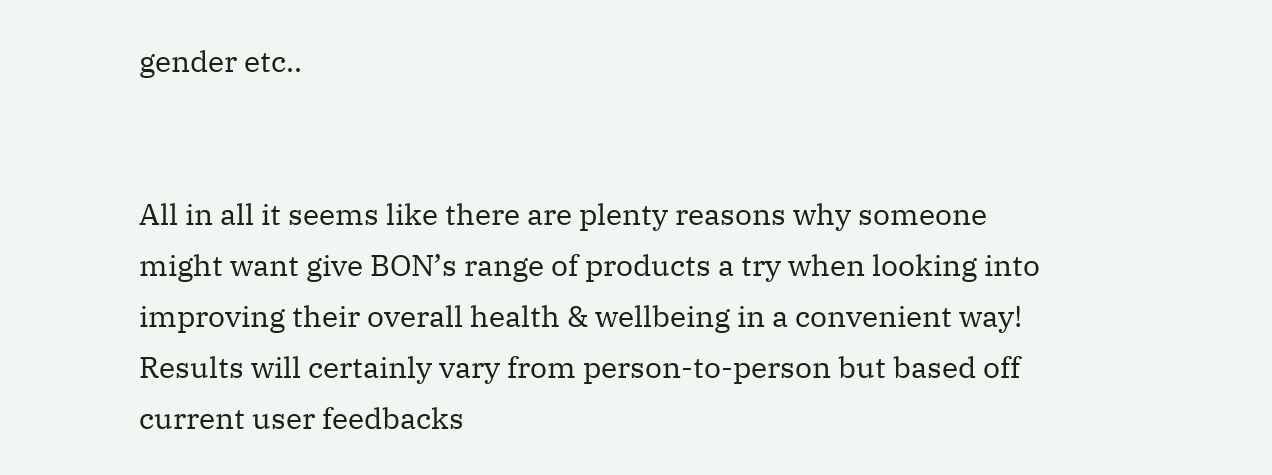gender etc..


All in all it seems like there are plenty reasons why someone might want give BON’s range of products a try when looking into improving their overall health & wellbeing in a convenient way! Results will certainly vary from person-to-person but based off current user feedbacks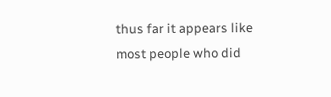thus far it appears like most people who did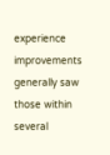experience improvements generally saw those within several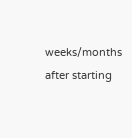weeks/months after starting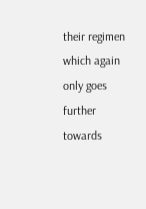their regimen which again only goes further towards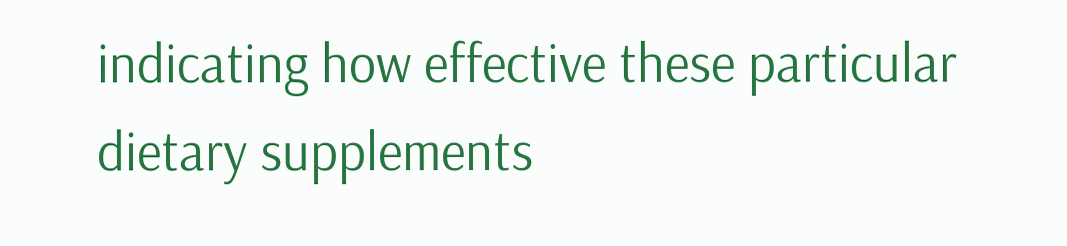indicating how effective these particular dietary supplements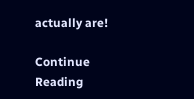actually are!

Continue Reading